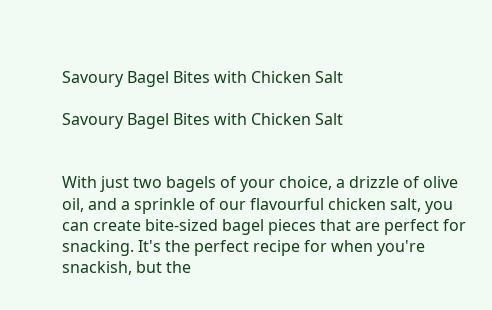Savoury Bagel Bites with Chicken Salt

Savoury Bagel Bites with Chicken Salt


With just two bagels of your choice, a drizzle of olive oil, and a sprinkle of our flavourful chicken salt, you can create bite-sized bagel pieces that are perfect for snacking. It's the perfect recipe for when you're snackish, but the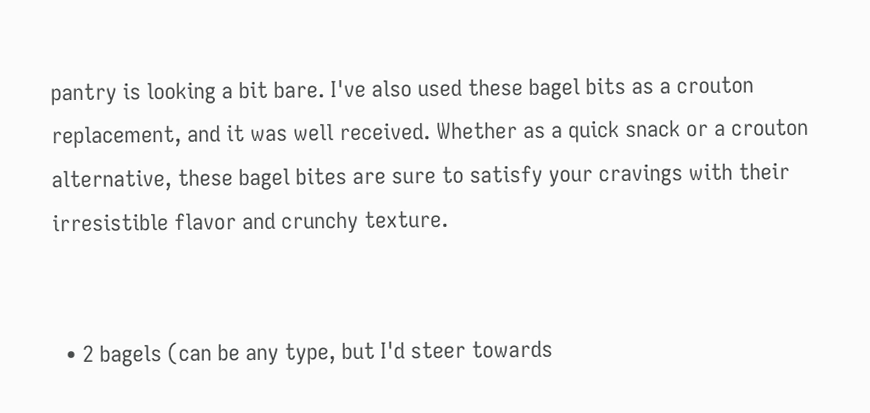pantry is looking a bit bare. I've also used these bagel bits as a crouton replacement, and it was well received. Whether as a quick snack or a crouton alternative, these bagel bites are sure to satisfy your cravings with their irresistible flavor and crunchy texture.


  • 2 bagels (can be any type, but I'd steer towards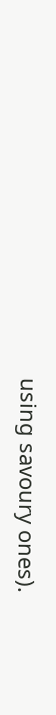using savoury ones).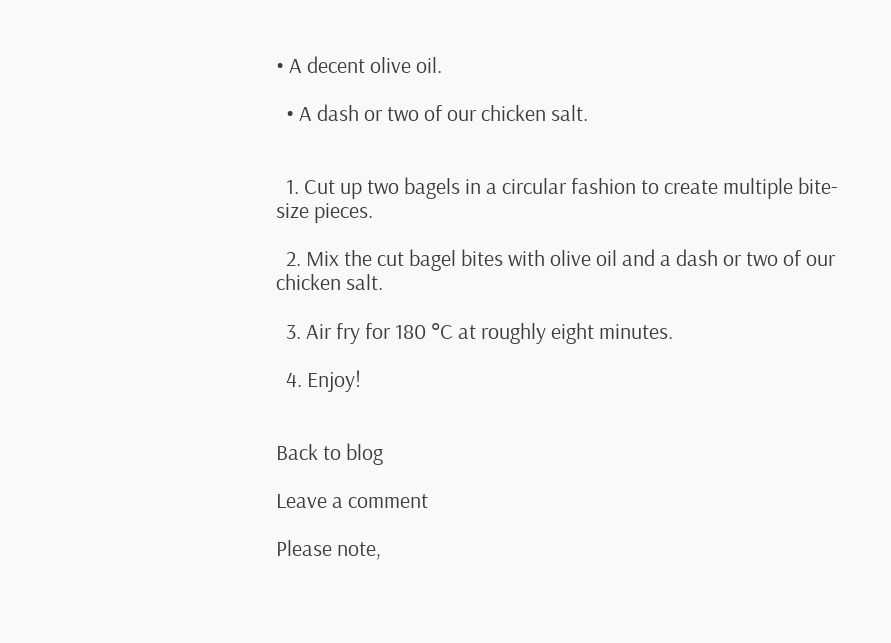• A decent olive oil.

  • A dash or two of our chicken salt.


  1. Cut up two bagels in a circular fashion to create multiple bite-size pieces.

  2. Mix the cut bagel bites with olive oil and a dash or two of our chicken salt.

  3. Air fry for 180 °C at roughly eight minutes.

  4. Enjoy!


Back to blog

Leave a comment

Please note,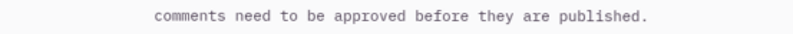comments need to be approved before they are published.